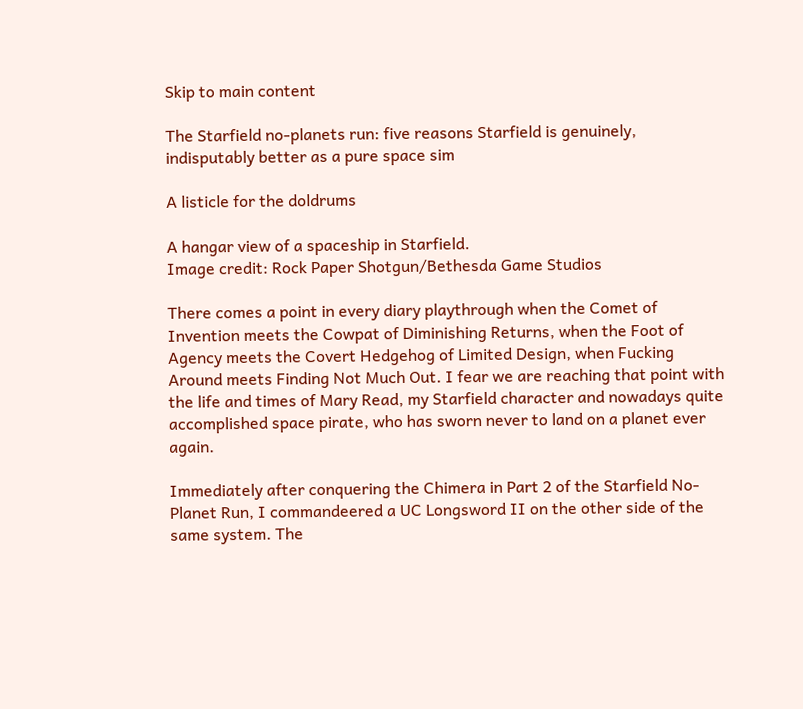Skip to main content

The Starfield no-planets run: five reasons Starfield is genuinely, indisputably better as a pure space sim

A listicle for the doldrums

A hangar view of a spaceship in Starfield.
Image credit: Rock Paper Shotgun/Bethesda Game Studios

There comes a point in every diary playthrough when the Comet of Invention meets the Cowpat of Diminishing Returns, when the Foot of Agency meets the Covert Hedgehog of Limited Design, when Fucking Around meets Finding Not Much Out. I fear we are reaching that point with the life and times of Mary Read, my Starfield character and nowadays quite accomplished space pirate, who has sworn never to land on a planet ever again.

Immediately after conquering the Chimera in Part 2 of the Starfield No-Planet Run, I commandeered a UC Longsword II on the other side of the same system. The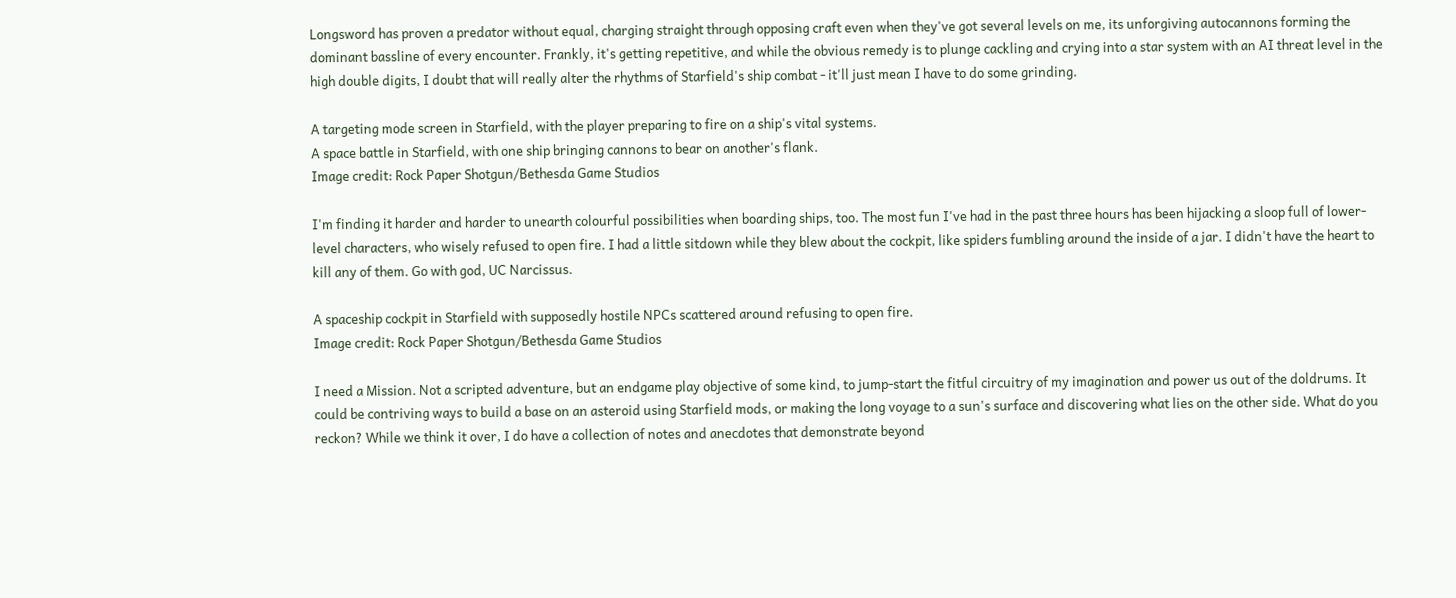Longsword has proven a predator without equal, charging straight through opposing craft even when they've got several levels on me, its unforgiving autocannons forming the dominant bassline of every encounter. Frankly, it's getting repetitive, and while the obvious remedy is to plunge cackling and crying into a star system with an AI threat level in the high double digits, I doubt that will really alter the rhythms of Starfield's ship combat - it'll just mean I have to do some grinding.

A targeting mode screen in Starfield, with the player preparing to fire on a ship's vital systems.
A space battle in Starfield, with one ship bringing cannons to bear on another's flank.
Image credit: Rock Paper Shotgun/Bethesda Game Studios

I'm finding it harder and harder to unearth colourful possibilities when boarding ships, too. The most fun I've had in the past three hours has been hijacking a sloop full of lower-level characters, who wisely refused to open fire. I had a little sitdown while they blew about the cockpit, like spiders fumbling around the inside of a jar. I didn't have the heart to kill any of them. Go with god, UC Narcissus.

A spaceship cockpit in Starfield with supposedly hostile NPCs scattered around refusing to open fire.
Image credit: Rock Paper Shotgun/Bethesda Game Studios

I need a Mission. Not a scripted adventure, but an endgame play objective of some kind, to jump-start the fitful circuitry of my imagination and power us out of the doldrums. It could be contriving ways to build a base on an asteroid using Starfield mods, or making the long voyage to a sun's surface and discovering what lies on the other side. What do you reckon? While we think it over, I do have a collection of notes and anecdotes that demonstrate beyond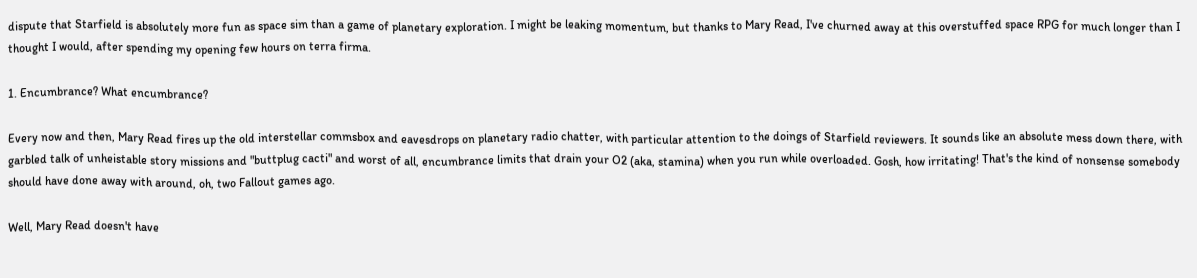dispute that Starfield is absolutely more fun as space sim than a game of planetary exploration. I might be leaking momentum, but thanks to Mary Read, I've churned away at this overstuffed space RPG for much longer than I thought I would, after spending my opening few hours on terra firma.

1. Encumbrance? What encumbrance?

Every now and then, Mary Read fires up the old interstellar commsbox and eavesdrops on planetary radio chatter, with particular attention to the doings of Starfield reviewers. It sounds like an absolute mess down there, with garbled talk of unheistable story missions and "buttplug cacti" and worst of all, encumbrance limits that drain your O2 (aka, stamina) when you run while overloaded. Gosh, how irritating! That's the kind of nonsense somebody should have done away with around, oh, two Fallout games ago.

Well, Mary Read doesn't have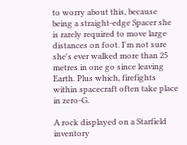to worry about this, because being a straight-edge Spacer she is rarely required to move large distances on foot. I'm not sure she's ever walked more than 25 metres in one go since leaving Earth. Plus which, firefights within spacecraft often take place in zero-G.

A rock displayed on a Starfield inventory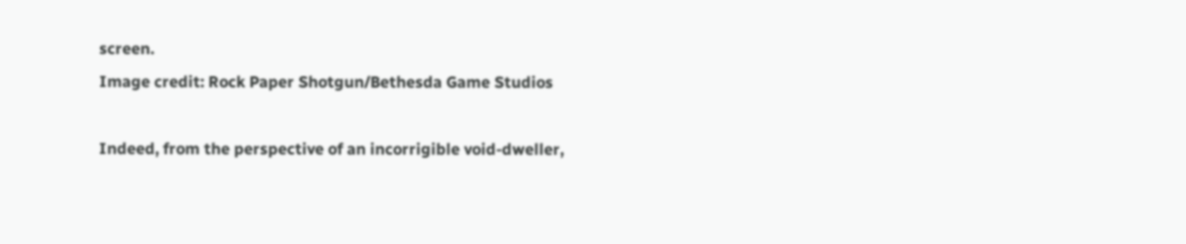screen.
Image credit: Rock Paper Shotgun/Bethesda Game Studios

Indeed, from the perspective of an incorrigible void-dweller,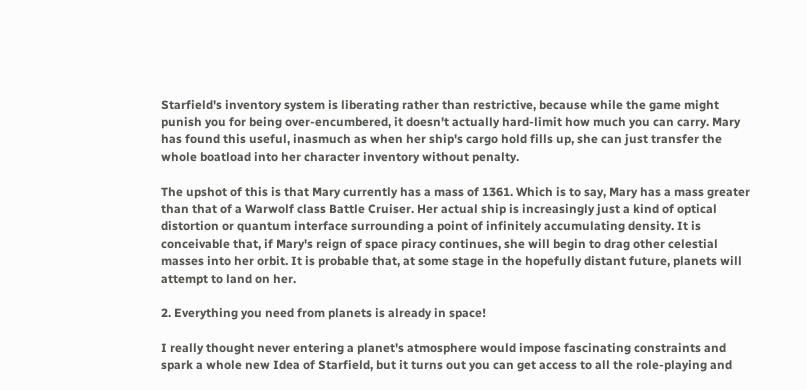Starfield's inventory system is liberating rather than restrictive, because while the game might punish you for being over-encumbered, it doesn't actually hard-limit how much you can carry. Mary has found this useful, inasmuch as when her ship's cargo hold fills up, she can just transfer the whole boatload into her character inventory without penalty.

The upshot of this is that Mary currently has a mass of 1361. Which is to say, Mary has a mass greater than that of a Warwolf class Battle Cruiser. Her actual ship is increasingly just a kind of optical distortion or quantum interface surrounding a point of infinitely accumulating density. It is conceivable that, if Mary's reign of space piracy continues, she will begin to drag other celestial masses into her orbit. It is probable that, at some stage in the hopefully distant future, planets will attempt to land on her.

2. Everything you need from planets is already in space!

I really thought never entering a planet's atmosphere would impose fascinating constraints and spark a whole new Idea of Starfield, but it turns out you can get access to all the role-playing and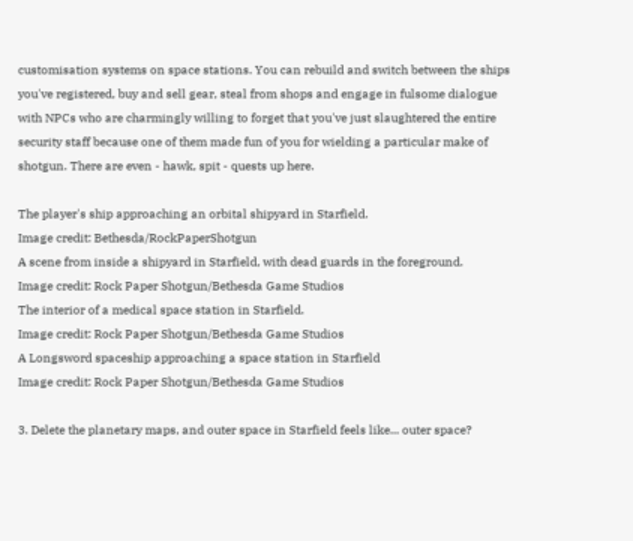customisation systems on space stations. You can rebuild and switch between the ships you've registered, buy and sell gear, steal from shops and engage in fulsome dialogue with NPCs who are charmingly willing to forget that you've just slaughtered the entire security staff because one of them made fun of you for wielding a particular make of shotgun. There are even - hawk, spit - quests up here.

The player's ship approaching an orbital shipyard in Starfield.
Image credit: Bethesda/RockPaperShotgun
A scene from inside a shipyard in Starfield, with dead guards in the foreground.
Image credit: Rock Paper Shotgun/Bethesda Game Studios
The interior of a medical space station in Starfield.
Image credit: Rock Paper Shotgun/Bethesda Game Studios
A Longsword spaceship approaching a space station in Starfield
Image credit: Rock Paper Shotgun/Bethesda Game Studios

3. Delete the planetary maps, and outer space in Starfield feels like... outer space?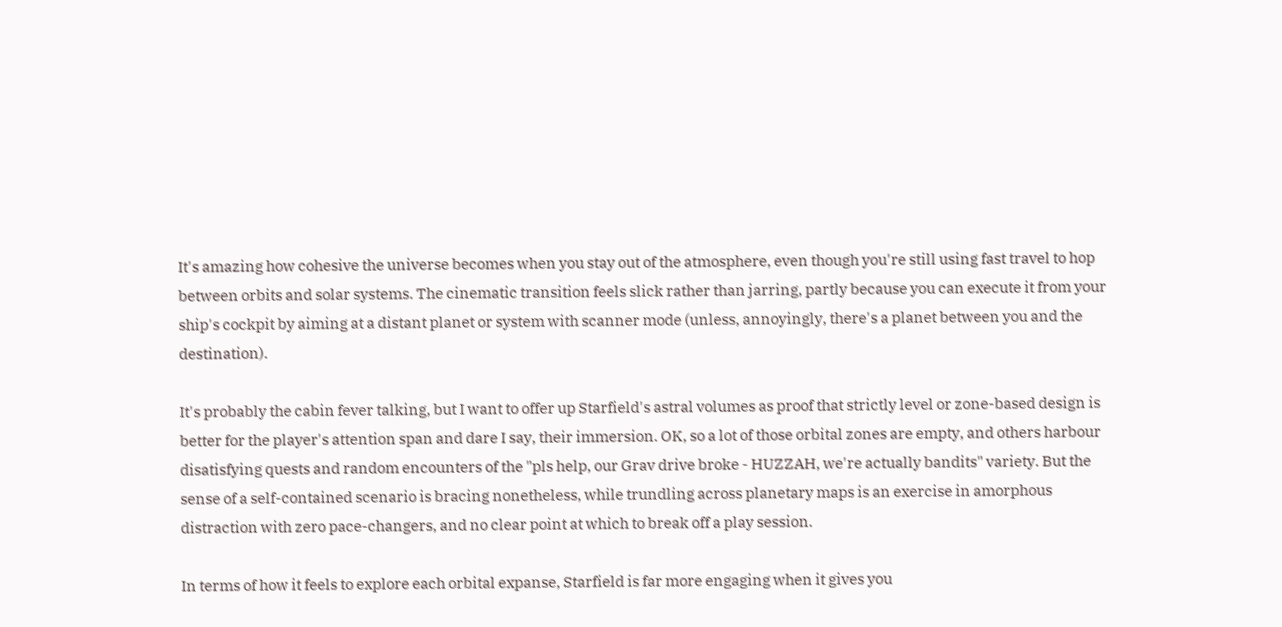It's amazing how cohesive the universe becomes when you stay out of the atmosphere, even though you're still using fast travel to hop between orbits and solar systems. The cinematic transition feels slick rather than jarring, partly because you can execute it from your ship's cockpit by aiming at a distant planet or system with scanner mode (unless, annoyingly, there's a planet between you and the destination).

It's probably the cabin fever talking, but I want to offer up Starfield's astral volumes as proof that strictly level or zone-based design is better for the player's attention span and dare I say, their immersion. OK, so a lot of those orbital zones are empty, and others harbour disatisfying quests and random encounters of the "pls help, our Grav drive broke - HUZZAH, we're actually bandits" variety. But the sense of a self-contained scenario is bracing nonetheless, while trundling across planetary maps is an exercise in amorphous distraction with zero pace-changers, and no clear point at which to break off a play session.

In terms of how it feels to explore each orbital expanse, Starfield is far more engaging when it gives you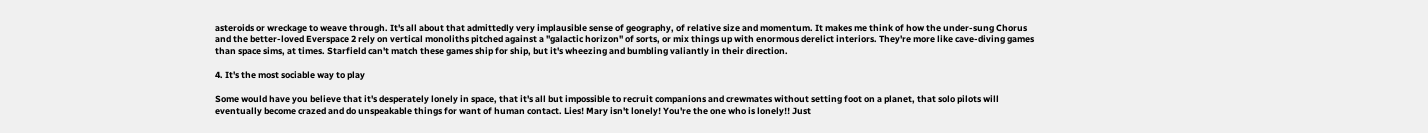asteroids or wreckage to weave through. It's all about that admittedly very implausible sense of geography, of relative size and momentum. It makes me think of how the under-sung Chorus and the better-loved Everspace 2 rely on vertical monoliths pitched against a "galactic horizon" of sorts, or mix things up with enormous derelict interiors. They're more like cave-diving games than space sims, at times. Starfield can't match these games ship for ship, but it's wheezing and bumbling valiantly in their direction.

4. It's the most sociable way to play

Some would have you believe that it's desperately lonely in space, that it's all but impossible to recruit companions and crewmates without setting foot on a planet, that solo pilots will eventually become crazed and do unspeakable things for want of human contact. Lies! Mary isn't lonely! You're the one who is lonely!! Just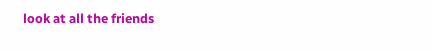look at all the friends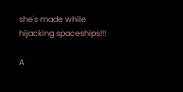she's made while hijacking spaceships!!!

A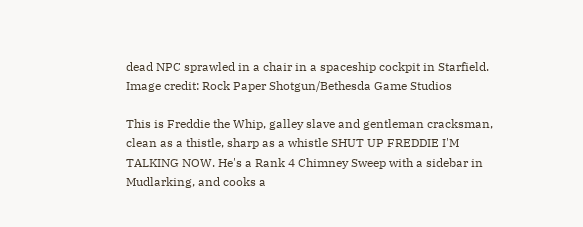dead NPC sprawled in a chair in a spaceship cockpit in Starfield.
Image credit: Rock Paper Shotgun/Bethesda Game Studios

This is Freddie the Whip, galley slave and gentleman cracksman, clean as a thistle, sharp as a whistle SHUT UP FREDDIE I'M TALKING NOW. He's a Rank 4 Chimney Sweep with a sidebar in Mudlarking, and cooks a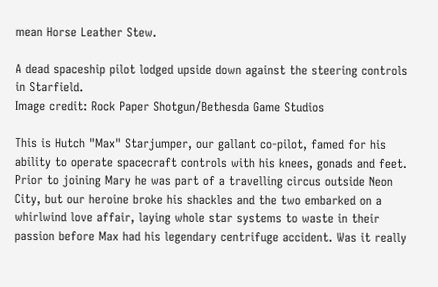mean Horse Leather Stew.

A dead spaceship pilot lodged upside down against the steering controls in Starfield.
Image credit: Rock Paper Shotgun/Bethesda Game Studios

This is Hutch "Max" Starjumper, our gallant co-pilot, famed for his ability to operate spacecraft controls with his knees, gonads and feet. Prior to joining Mary he was part of a travelling circus outside Neon City, but our heroine broke his shackles and the two embarked on a whirlwind love affair, laying whole star systems to waste in their passion before Max had his legendary centrifuge accident. Was it really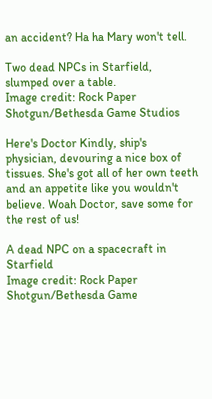an accident? Ha ha Mary won't tell.

Two dead NPCs in Starfield, slumped over a table.
Image credit: Rock Paper Shotgun/Bethesda Game Studios

Here's Doctor Kindly, ship's physician, devouring a nice box of tissues. She's got all of her own teeth and an appetite like you wouldn't believe. Woah Doctor, save some for the rest of us!

A dead NPC on a spacecraft in Starfield
Image credit: Rock Paper Shotgun/Bethesda Game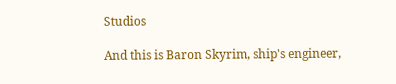Studios

And this is Baron Skyrim, ship's engineer,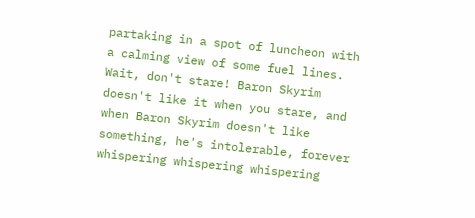partaking in a spot of luncheon with a calming view of some fuel lines. Wait, don't stare! Baron Skyrim doesn't like it when you stare, and when Baron Skyrim doesn't like something, he's intolerable, forever whispering whispering whispering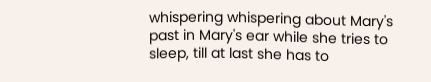whispering whispering about Mary's past in Mary's ear while she tries to sleep, till at last she has to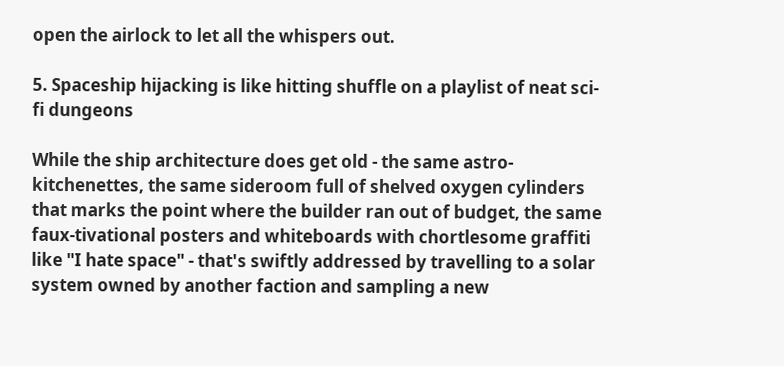open the airlock to let all the whispers out.

5. Spaceship hijacking is like hitting shuffle on a playlist of neat sci-fi dungeons

While the ship architecture does get old - the same astro-kitchenettes, the same sideroom full of shelved oxygen cylinders that marks the point where the builder ran out of budget, the same faux-tivational posters and whiteboards with chortlesome graffiti like "I hate space" - that's swiftly addressed by travelling to a solar system owned by another faction and sampling a new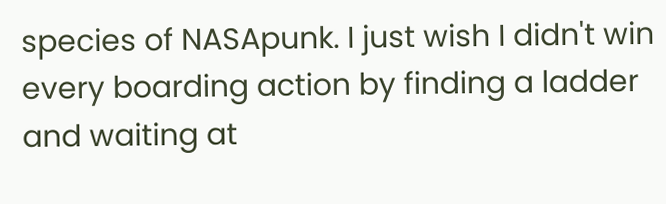species of NASApunk. I just wish I didn't win every boarding action by finding a ladder and waiting at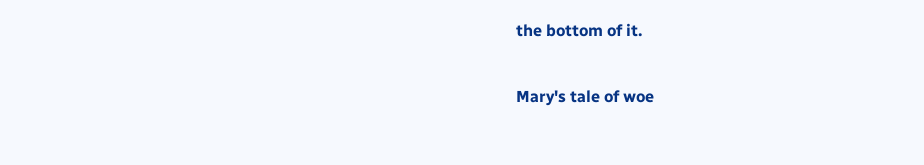the bottom of it.

Mary's tale of woe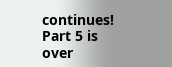continues! Part 5 is over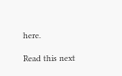here.

Read this next